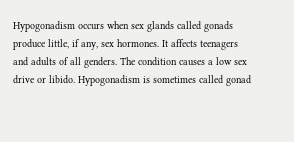Hypogonadism occurs when sex glands called gonads produce little, if any, sex hormones. It affects teenagers and adults of all genders. The condition causes a low sex drive or libido. Hypogonadism is sometimes called gonad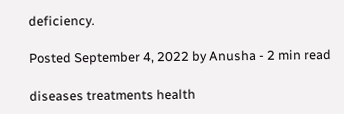deficiency.

Posted September 4, 2022 by Anusha ‐ 2 min read

diseases treatments health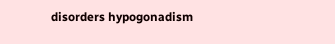disorders hypogonadism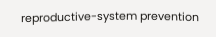reproductive-system prevention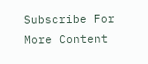Subscribe For More Content